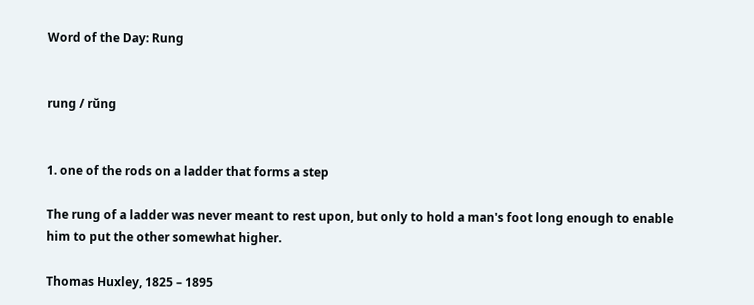Word of the Day: Rung


rung / rŭng


1. one of the rods on a ladder that forms a step

The rung of a ladder was never meant to rest upon, but only to hold a man's foot long enough to enable him to put the other somewhat higher.

Thomas Huxley, 1825 – 1895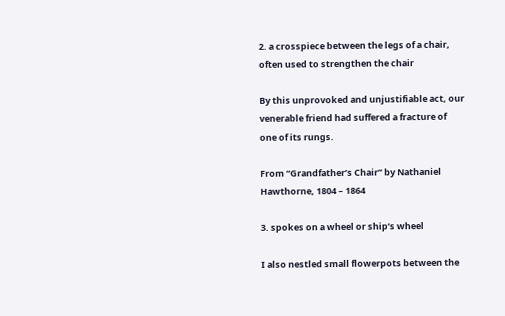2. a crosspiece between the legs of a chair, often used to strengthen the chair

By this unprovoked and unjustifiable act, our venerable friend had suffered a fracture of one of its rungs.

From “Grandfather’s Chair” by Nathaniel Hawthorne, 1804 – 1864

3. spokes on a wheel or ship’s wheel

I also nestled small flowerpots between the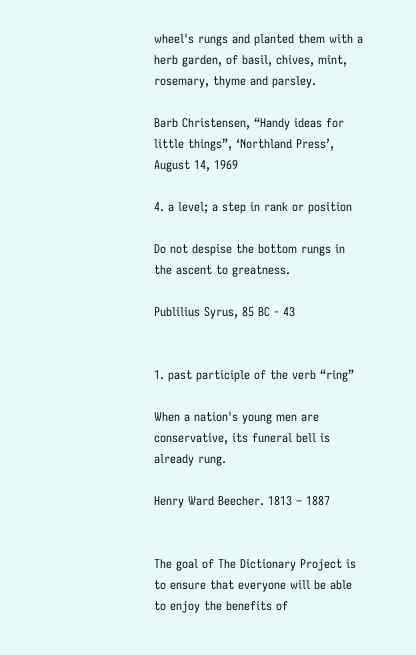wheel's rungs and planted them with a herb garden, of basil, chives, mint, rosemary, thyme and parsley.

Barb Christensen, “Handy ideas for little things”, ‘Northland Press’, August 14, 1969

4. a level; a step in rank or position

Do not despise the bottom rungs in the ascent to greatness.

Publilius Syrus, 85 BC - 43


1. past participle of the verb “ring”

When a nation's young men are conservative, its funeral bell is already rung.

Henry Ward Beecher. 1813 – 1887


The goal of The Dictionary Project is to ensure that everyone will be able to enjoy the benefits of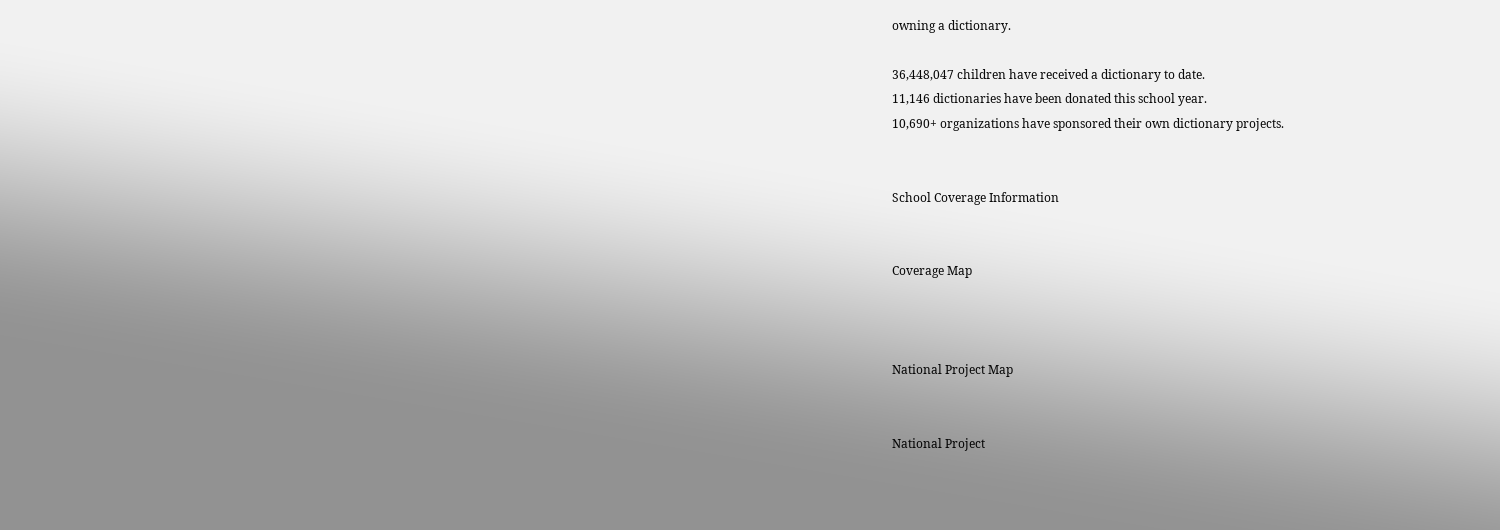owning a dictionary.

36,448,047 children have received a dictionary to date.
11,146 dictionaries have been donated this school year.
10,690+ organizations have sponsored their own dictionary projects.


School Coverage Information


Coverage Map



National Project Map


National Project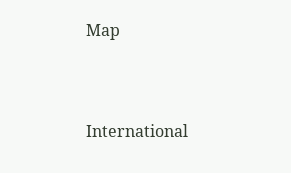Map



International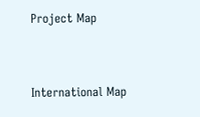Project Map


International Map